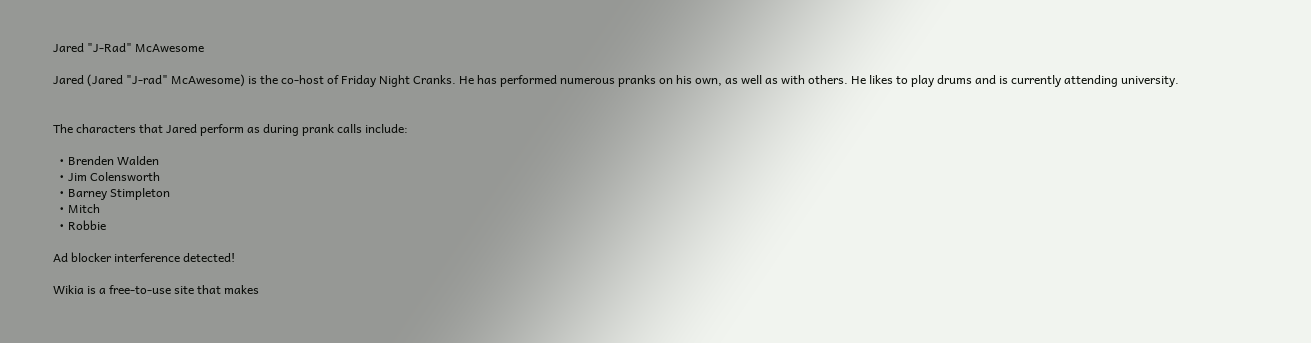Jared "J-Rad" McAwesome

Jared (Jared "J-rad" McAwesome) is the co-host of Friday Night Cranks. He has performed numerous pranks on his own, as well as with others. He likes to play drums and is currently attending university.


The characters that Jared perform as during prank calls include:

  • Brenden Walden
  • Jim Colensworth
  • Barney Stimpleton
  • Mitch
  • Robbie

Ad blocker interference detected!

Wikia is a free-to-use site that makes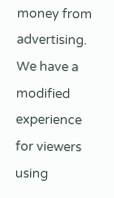money from advertising. We have a modified experience for viewers using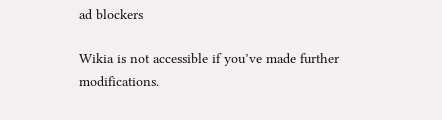ad blockers

Wikia is not accessible if you’ve made further modifications.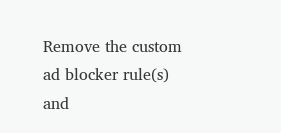Remove the custom ad blocker rule(s) and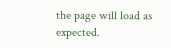the page will load as expected.